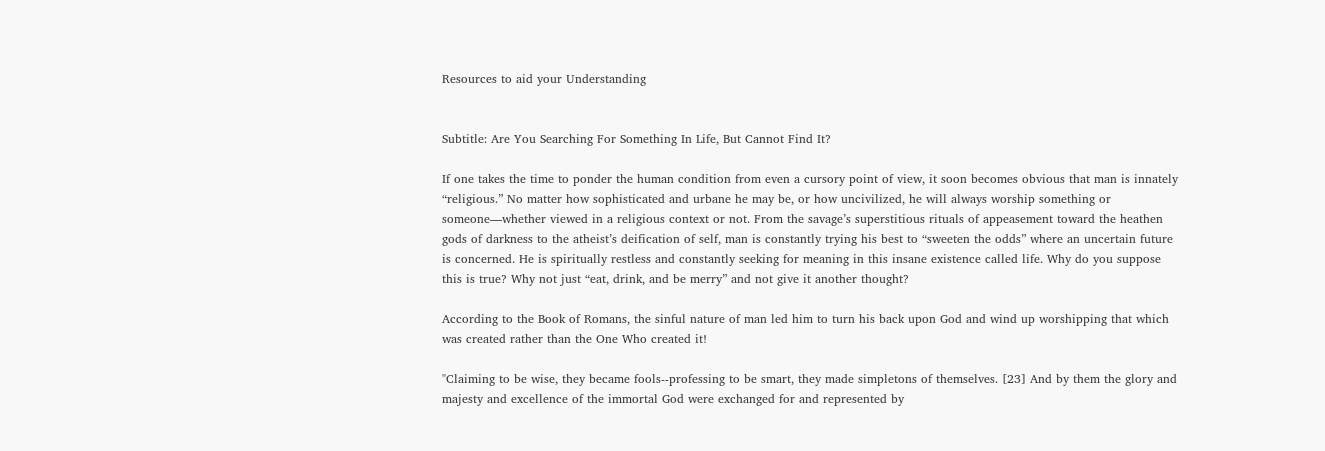Resources to aid your Understanding


Subtitle: Are You Searching For Something In Life, But Cannot Find It?

If one takes the time to ponder the human condition from even a cursory point of view, it soon becomes obvious that man is innately “religious.” No matter how sophisticated and urbane he may be, or how uncivilized, he will always worship something or someone—whether viewed in a religious context or not. From the savage’s superstitious rituals of appeasement toward the heathen gods of darkness to the atheist’s deification of self, man is constantly trying his best to “sweeten the odds” where an uncertain future is concerned. He is spiritually restless and constantly seeking for meaning in this insane existence called life. Why do you suppose this is true? Why not just “eat, drink, and be merry” and not give it another thought?

According to the Book of Romans, the sinful nature of man led him to turn his back upon God and wind up worshipping that which was created rather than the One Who created it!

"Claiming to be wise, they became fools--professing to be smart, they made simpletons of themselves. [23] And by them the glory and majesty and excellence of the immortal God were exchanged for and represented by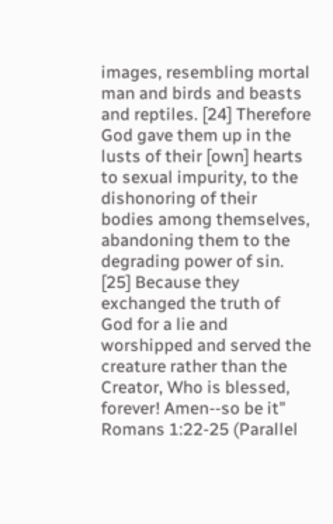images, resembling mortal man and birds and beasts and reptiles. [24] Therefore God gave them up in the lusts of their [own] hearts to sexual impurity, to the dishonoring of their bodies among themselves, abandoning them to the degrading power of sin. [25] Because they exchanged the truth of God for a lie and worshipped and served the creature rather than the Creator, Who is blessed, forever! Amen--so be it" Romans 1:22-25 (Parallel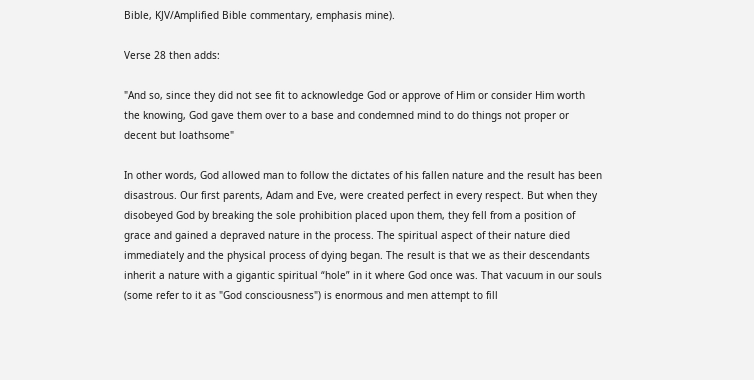Bible, KJV/Amplified Bible commentary, emphasis mine).

Verse 28 then adds:

"And so, since they did not see fit to acknowledge God or approve of Him or consider Him worth the knowing, God gave them over to a base and condemned mind to do things not proper or decent but loathsome"

In other words, God allowed man to follow the dictates of his fallen nature and the result has been disastrous. Our first parents, Adam and Eve, were created perfect in every respect. But when they disobeyed God by breaking the sole prohibition placed upon them, they fell from a position of grace and gained a depraved nature in the process. The spiritual aspect of their nature died immediately and the physical process of dying began. The result is that we as their descendants inherit a nature with a gigantic spiritual “hole” in it where God once was. That vacuum in our souls (some refer to it as "God consciousness") is enormous and men attempt to fill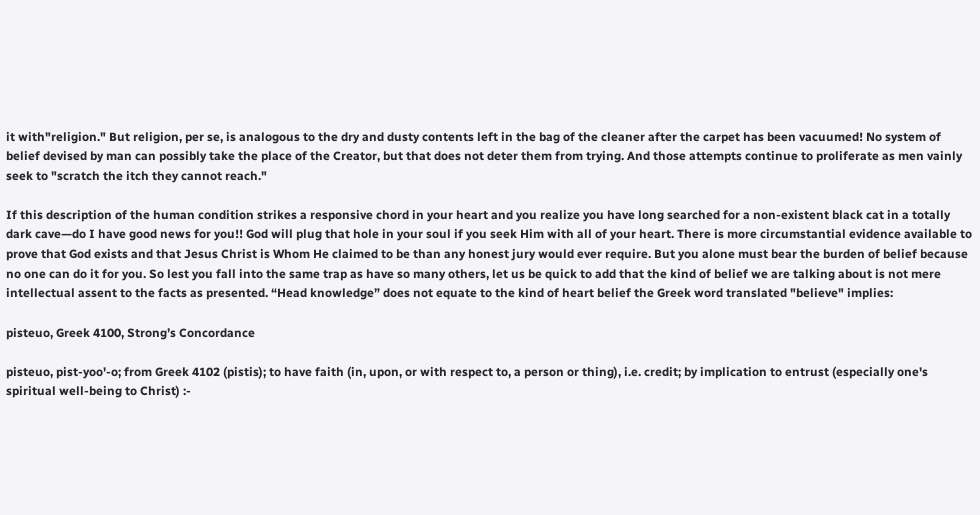it with"religion." But religion, per se, is analogous to the dry and dusty contents left in the bag of the cleaner after the carpet has been vacuumed! No system of belief devised by man can possibly take the place of the Creator, but that does not deter them from trying. And those attempts continue to proliferate as men vainly seek to "scratch the itch they cannot reach."

If this description of the human condition strikes a responsive chord in your heart and you realize you have long searched for a non-existent black cat in a totally dark cave—do I have good news for you!! God will plug that hole in your soul if you seek Him with all of your heart. There is more circumstantial evidence available to prove that God exists and that Jesus Christ is Whom He claimed to be than any honest jury would ever require. But you alone must bear the burden of belief because no one can do it for you. So lest you fall into the same trap as have so many others, let us be quick to add that the kind of belief we are talking about is not mere intellectual assent to the facts as presented. “Head knowledge” does not equate to the kind of heart belief the Greek word translated "believe" implies:

pisteuo, Greek 4100, Strong’s Concordance

pisteuo, pist-yoo'-o; from Greek 4102 (pistis); to have faith (in, upon, or with respect to, a person or thing), i.e. credit; by implication to entrust (especially one's spiritual well-being to Christ) :-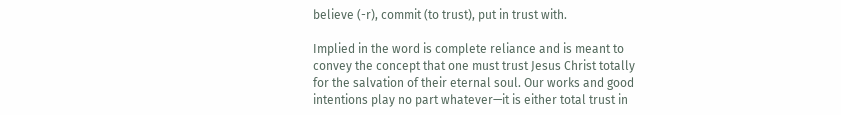believe (-r), commit (to trust), put in trust with.

Implied in the word is complete reliance and is meant to convey the concept that one must trust Jesus Christ totally for the salvation of their eternal soul. Our works and good intentions play no part whatever—it is either total trust in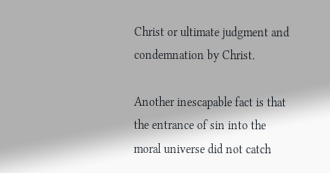Christ or ultimate judgment and condemnation by Christ.

Another inescapable fact is that the entrance of sin into the moral universe did not catch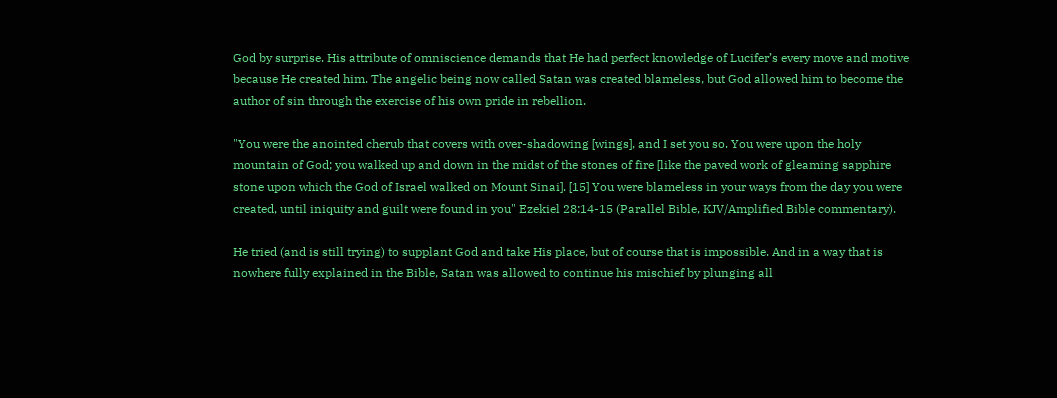God by surprise. His attribute of omniscience demands that He had perfect knowledge of Lucifer’s every move and motive because He created him. The angelic being now called Satan was created blameless, but God allowed him to become the author of sin through the exercise of his own pride in rebellion.

"You were the anointed cherub that covers with over-shadowing [wings], and I set you so. You were upon the holy mountain of God; you walked up and down in the midst of the stones of fire [like the paved work of gleaming sapphire stone upon which the God of Israel walked on Mount Sinai]. [15] You were blameless in your ways from the day you were created, until iniquity and guilt were found in you" Ezekiel 28:14-15 (Parallel Bible, KJV/Amplified Bible commentary).

He tried (and is still trying) to supplant God and take His place, but of course that is impossible. And in a way that is nowhere fully explained in the Bible, Satan was allowed to continue his mischief by plunging all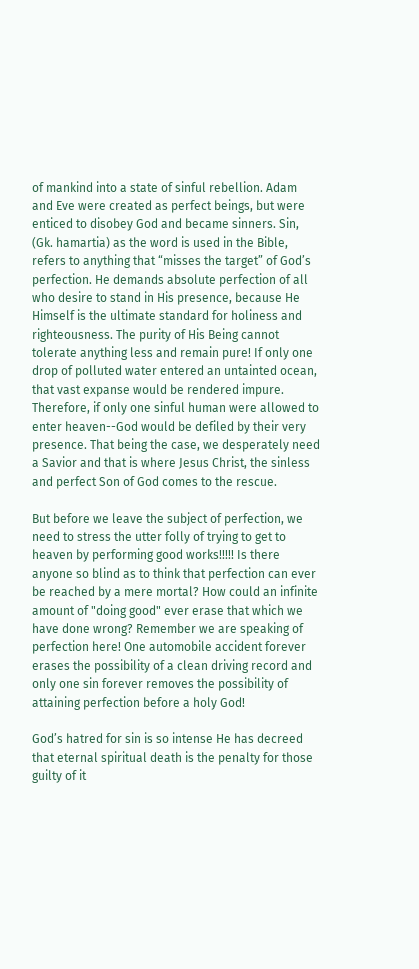of mankind into a state of sinful rebellion. Adam and Eve were created as perfect beings, but were enticed to disobey God and became sinners. Sin, (Gk. hamartia) as the word is used in the Bible, refers to anything that “misses the target” of God’s perfection. He demands absolute perfection of all who desire to stand in His presence, because He Himself is the ultimate standard for holiness and righteousness. The purity of His Being cannot tolerate anything less and remain pure! If only one drop of polluted water entered an untainted ocean, that vast expanse would be rendered impure. Therefore, if only one sinful human were allowed to enter heaven--God would be defiled by their very presence. That being the case, we desperately need a Savior and that is where Jesus Christ, the sinless and perfect Son of God comes to the rescue.

But before we leave the subject of perfection, we need to stress the utter folly of trying to get to heaven by performing good works!!!!! Is there anyone so blind as to think that perfection can ever be reached by a mere mortal? How could an infinite amount of "doing good" ever erase that which we have done wrong? Remember we are speaking of perfection here! One automobile accident forever erases the possibility of a clean driving record and only one sin forever removes the possibility of attaining perfection before a holy God!

God’s hatred for sin is so intense He has decreed that eternal spiritual death is the penalty for those guilty of it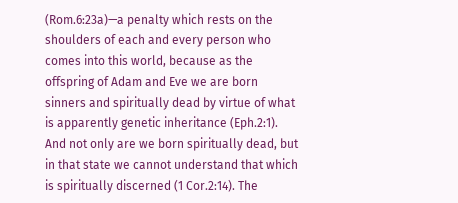(Rom.6:23a)—a penalty which rests on the shoulders of each and every person who comes into this world, because as the offspring of Adam and Eve we are born sinners and spiritually dead by virtue of what is apparently genetic inheritance (Eph.2:1). And not only are we born spiritually dead, but in that state we cannot understand that which is spiritually discerned (1 Cor.2:14). The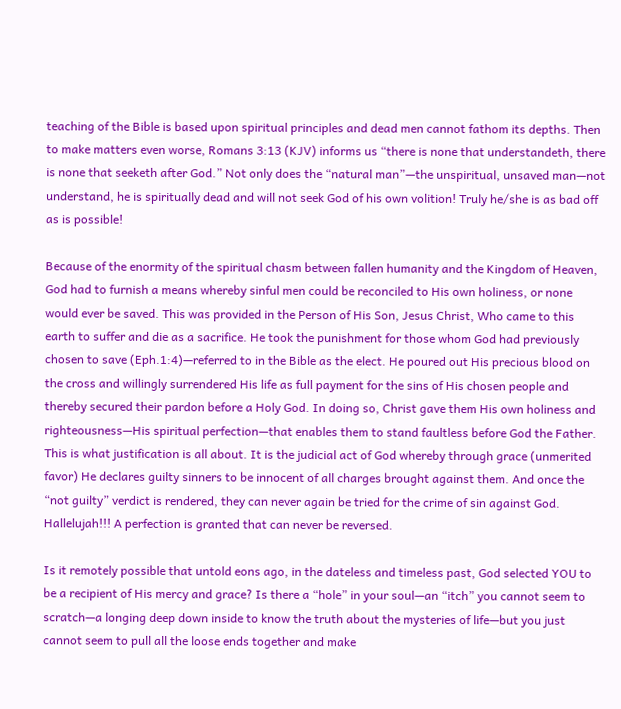teaching of the Bible is based upon spiritual principles and dead men cannot fathom its depths. Then to make matters even worse, Romans 3:13 (KJV) informs us “there is none that understandeth, there is none that seeketh after God.” Not only does the “natural man”—the unspiritual, unsaved man—not understand, he is spiritually dead and will not seek God of his own volition! Truly he/she is as bad off as is possible!

Because of the enormity of the spiritual chasm between fallen humanity and the Kingdom of Heaven, God had to furnish a means whereby sinful men could be reconciled to His own holiness, or none would ever be saved. This was provided in the Person of His Son, Jesus Christ, Who came to this earth to suffer and die as a sacrifice. He took the punishment for those whom God had previously chosen to save (Eph.1:4)—referred to in the Bible as the elect. He poured out His precious blood on the cross and willingly surrendered His life as full payment for the sins of His chosen people and thereby secured their pardon before a Holy God. In doing so, Christ gave them His own holiness and righteousness—His spiritual perfection—that enables them to stand faultless before God the Father. This is what justification is all about. It is the judicial act of God whereby through grace (unmerited favor) He declares guilty sinners to be innocent of all charges brought against them. And once the “not guilty” verdict is rendered, they can never again be tried for the crime of sin against God. Hallelujah!!! A perfection is granted that can never be reversed.

Is it remotely possible that untold eons ago, in the dateless and timeless past, God selected YOU to be a recipient of His mercy and grace? Is there a “hole” in your soul—an “itch” you cannot seem to scratch—a longing deep down inside to know the truth about the mysteries of life—but you just cannot seem to pull all the loose ends together and make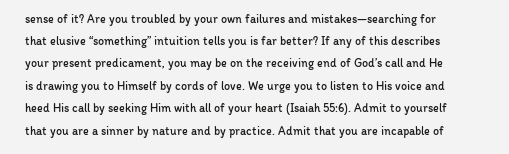sense of it? Are you troubled by your own failures and mistakes—searching for that elusive “something” intuition tells you is far better? If any of this describes your present predicament, you may be on the receiving end of God’s call and He is drawing you to Himself by cords of love. We urge you to listen to His voice and heed His call by seeking Him with all of your heart (Isaiah 55:6). Admit to yourself that you are a sinner by nature and by practice. Admit that you are incapable of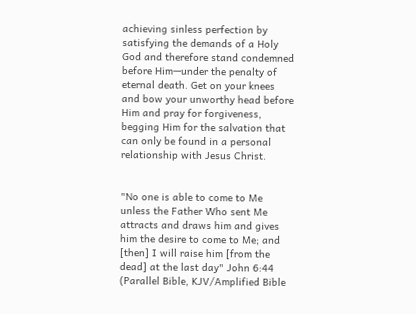achieving sinless perfection by satisfying the demands of a Holy God and therefore stand condemned before Him—under the penalty of eternal death. Get on your knees and bow your unworthy head before Him and pray for forgiveness, begging Him for the salvation that can only be found in a personal relationship with Jesus Christ.


"No one is able to come to Me unless the Father Who sent Me attracts and draws him and gives him the desire to come to Me; and [then] I will raise him [from the dead] at the last day" John 6:44 (Parallel Bible, KJV/Amplified Bible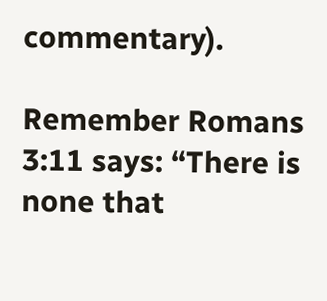commentary).

Remember Romans 3:11 says: “There is none that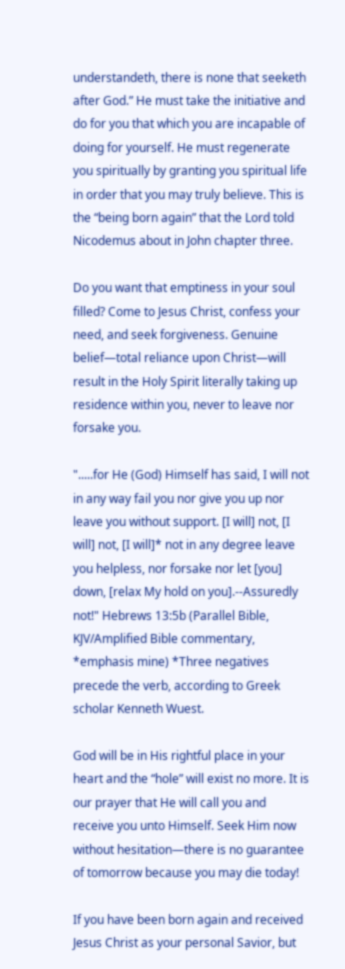understandeth, there is none that seeketh after God.” He must take the initiative and do for you that which you are incapable of doing for yourself. He must regenerate you spiritually by granting you spiritual life in order that you may truly believe. This is the “being born again” that the Lord told Nicodemus about in John chapter three.

Do you want that emptiness in your soul filled? Come to Jesus Christ, confess your need, and seek forgiveness. Genuine belief—total reliance upon Christ—will result in the Holy Spirit literally taking up residence within you, never to leave nor forsake you.

".....for He (God) Himself has said, I will not in any way fail you nor give you up nor leave you without support. [I will] not, [I will] not, [I will]* not in any degree leave you helpless, nor forsake nor let [you] down, [relax My hold on you].--Assuredly not!" Hebrews 13:5b (Parallel Bible, KJV/Amplified Bible commentary, *emphasis mine) *Three negatives precede the verb, according to Greek scholar Kenneth Wuest.

God will be in His rightful place in your heart and the “hole” will exist no more. It is our prayer that He will call you and receive you unto Himself. Seek Him now without hesitation—there is no guarantee of tomorrow because you may die today!

If you have been born again and received Jesus Christ as your personal Savior, but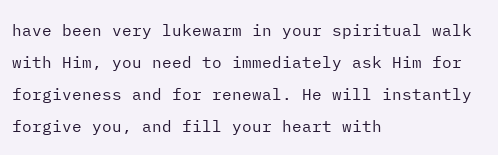have been very lukewarm in your spiritual walk with Him, you need to immediately ask Him for forgiveness and for renewal. He will instantly forgive you, and fill your heart with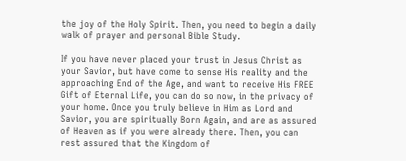the joy of the Holy Spirit. Then, you need to begin a daily walk of prayer and personal Bible Study.

If you have never placed your trust in Jesus Christ as your Savior, but have come to sense His reality and the approaching End of the Age, and want to receive His FREE Gift of Eternal Life, you can do so now, in the privacy of your home. Once you truly believe in Him as Lord and Savior, you are spiritually Born Again, and are as assured of Heaven as if you were already there. Then, you can rest assured that the Kingdom of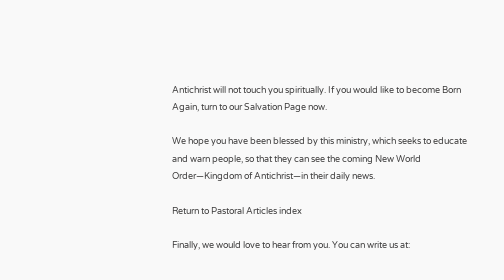Antichrist will not touch you spiritually. If you would like to become Born Again, turn to our Salvation Page now.

We hope you have been blessed by this ministry, which seeks to educate and warn people, so that they can see the coming New World Order—Kingdom of Antichrist—in their daily news.

Return to Pastoral Articles index

Finally, we would love to hear from you. You can write us at: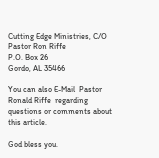Cutting Edge Ministries, C/O Pastor Ron Riffe
P.O. Box 26
Gordo, AL 35466

You can also E-Mail  Pastor Ronald Riffe  regarding questions or comments about this article.

God bless you.